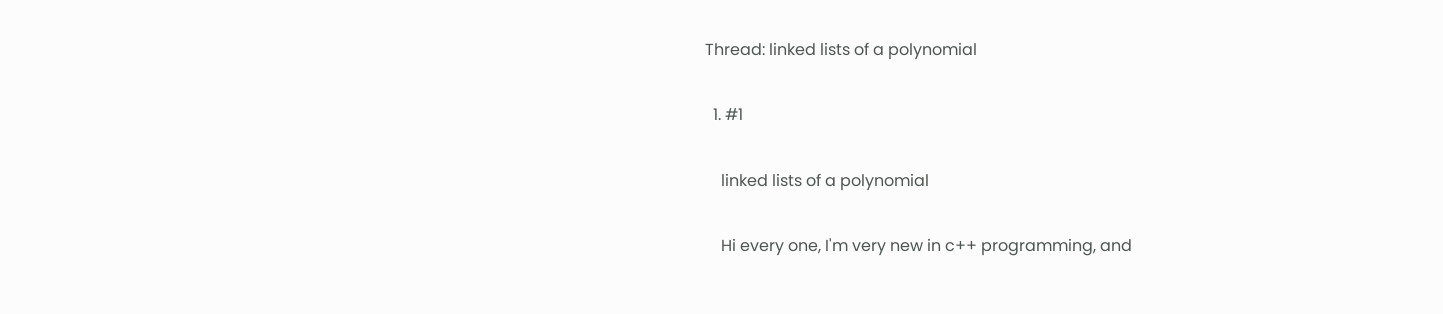Thread: linked lists of a polynomial

  1. #1

    linked lists of a polynomial

    Hi every one, I'm very new in c++ programming, and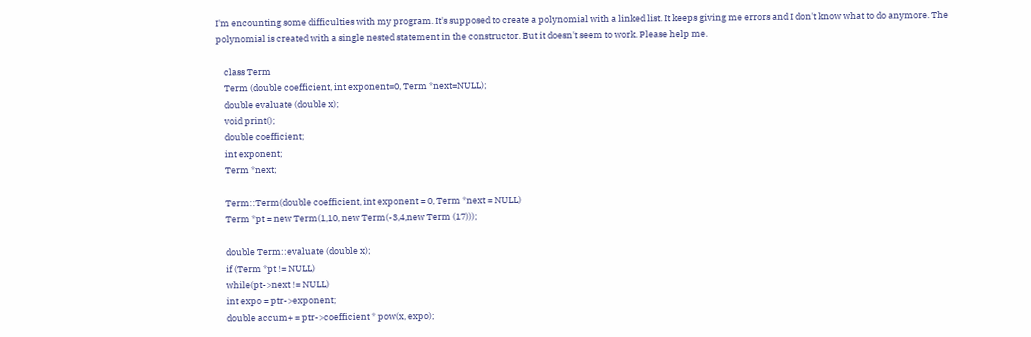I'm encounting some difficulties with my program. It's supposed to create a polynomial with a linked list. It keeps giving me errors and I don't know what to do anymore. The polynomial is created with a single nested statement in the constructor. But it doesn't seem to work. Please help me.

    class Term
    Term (double coefficient, int exponent=0, Term *next=NULL);
    double evaluate (double x);
    void print();
    double coefficient;
    int exponent;
    Term *next;

    Term::Term(double coefficient, int exponent = 0, Term *next = NULL)
    Term *pt = new Term(1,10, new Term(-3,4,new Term (17)));

    double Term::evaluate (double x);
    if (Term *pt != NULL)
    while(pt->next != NULL)
    int expo = ptr->exponent;
    double accum+ = ptr->coefficient * pow(x, expo);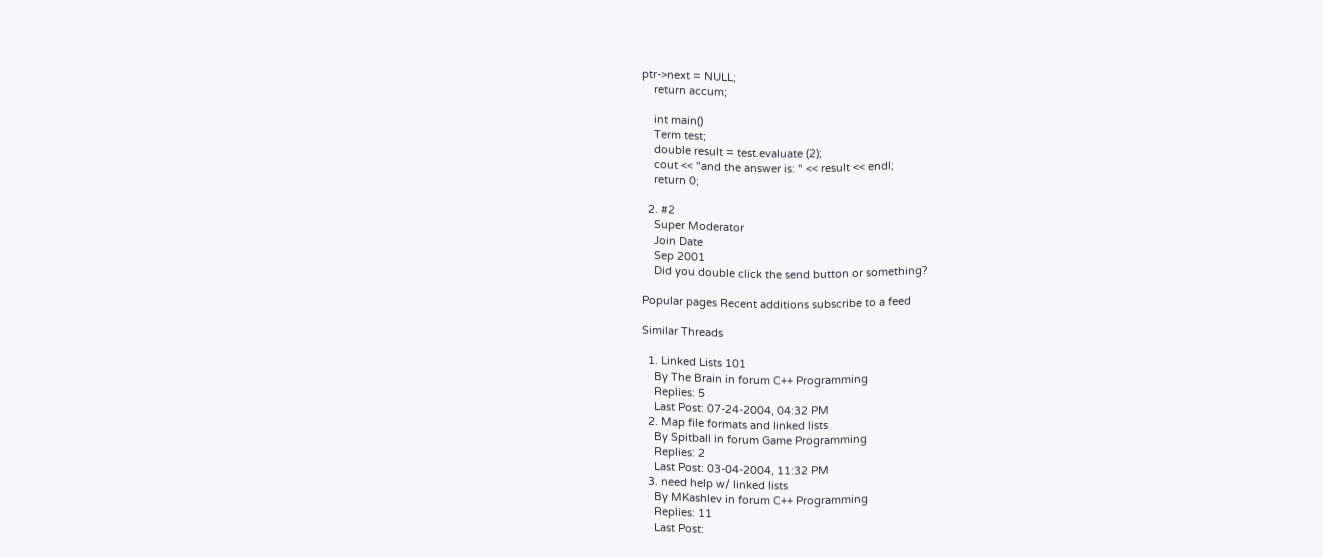ptr->next = NULL;
    return accum;

    int main()
    Term test;
    double result = test.evaluate (2);
    cout << "and the answer is: " << result << endl;
    return 0;

  2. #2
    Super Moderator
    Join Date
    Sep 2001
    Did you double click the send button or something?

Popular pages Recent additions subscribe to a feed

Similar Threads

  1. Linked Lists 101
    By The Brain in forum C++ Programming
    Replies: 5
    Last Post: 07-24-2004, 04:32 PM
  2. Map file formats and linked lists
    By Spitball in forum Game Programming
    Replies: 2
    Last Post: 03-04-2004, 11:32 PM
  3. need help w/ linked lists
    By MKashlev in forum C++ Programming
    Replies: 11
    Last Post: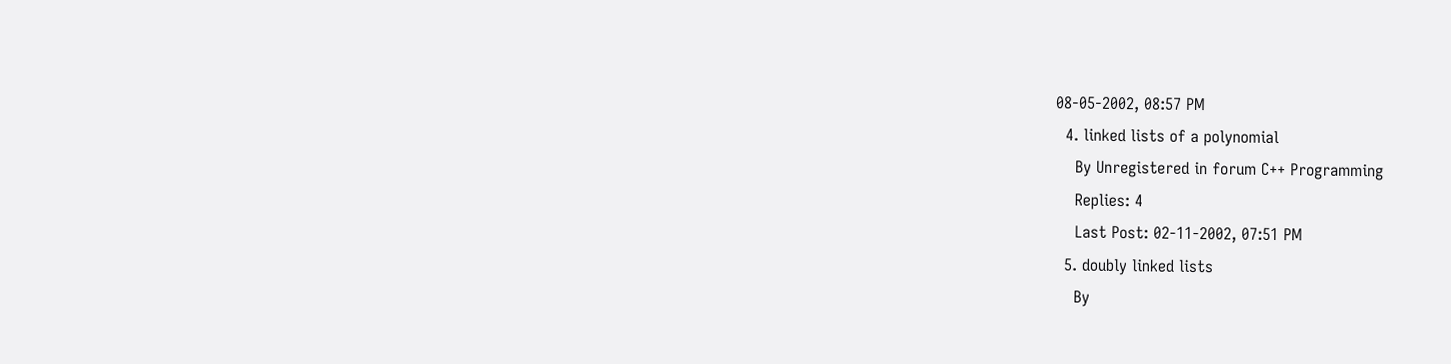08-05-2002, 08:57 PM
  4. linked lists of a polynomial
    By Unregistered in forum C++ Programming
    Replies: 4
    Last Post: 02-11-2002, 07:51 PM
  5. doubly linked lists
    By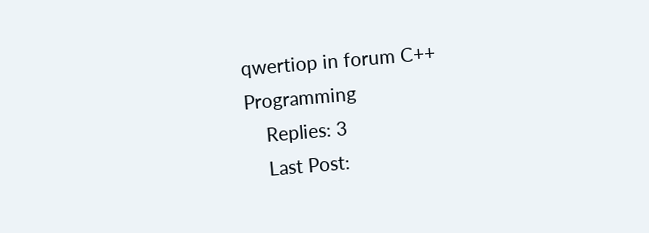qwertiop in forum C++ Programming
    Replies: 3
    Last Post: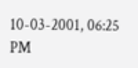10-03-2001, 06:25 PM